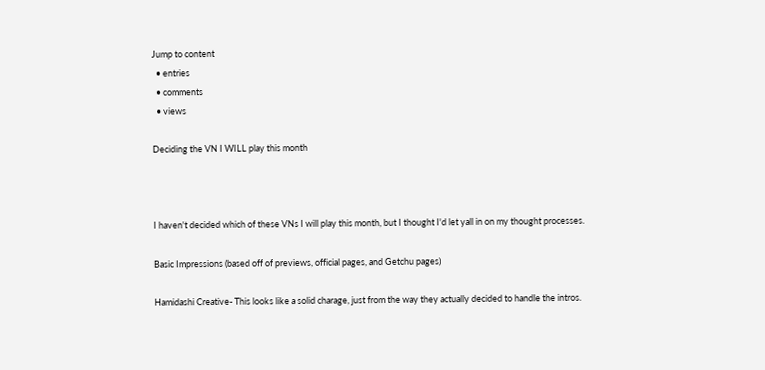Jump to content
  • entries
  • comments
  • views

Deciding the VN I WILL play this month



I haven't decided which of these VNs I will play this month, but I thought I'd let yall in on my thought processes.

Basic Impressions (based off of previews, official pages, and Getchu pages)

Hamidashi Creative- This looks like a solid charage, just from the way they actually decided to handle the intros.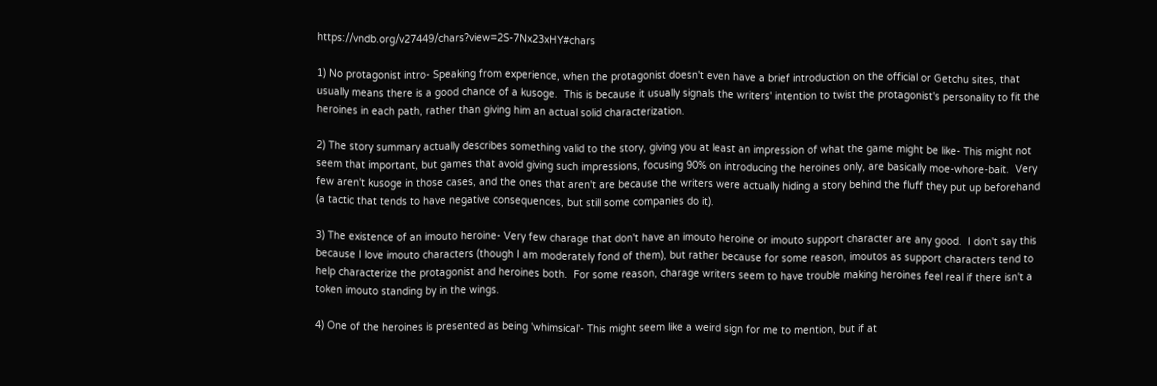https://vndb.org/v27449/chars?view=2S-7Nx23xHY#chars

1) No protagonist intro- Speaking from experience, when the protagonist doesn't even have a brief introduction on the official or Getchu sites, that usually means there is a good chance of a kusoge.  This is because it usually signals the writers' intention to twist the protagonist's personality to fit the heroines in each path, rather than giving him an actual solid characterization.

2) The story summary actually describes something valid to the story, giving you at least an impression of what the game might be like- This might not seem that important, but games that avoid giving such impressions, focusing 90% on introducing the heroines only, are basically moe-whore-bait.  Very few aren't kusoge in those cases, and the ones that aren't are because the writers were actually hiding a story behind the fluff they put up beforehand (a tactic that tends to have negative consequences, but still some companies do it).

3) The existence of an imouto heroine- Very few charage that don't have an imouto heroine or imouto support character are any good.  I don't say this because I love imouto characters (though I am moderately fond of them), but rather because for some reason, imoutos as support characters tend to help characterize the protagonist and heroines both.  For some reason, charage writers seem to have trouble making heroines feel real if there isn't a token imouto standing by in the wings.

4) One of the heroines is presented as being 'whimsical'- This might seem like a weird sign for me to mention, but if at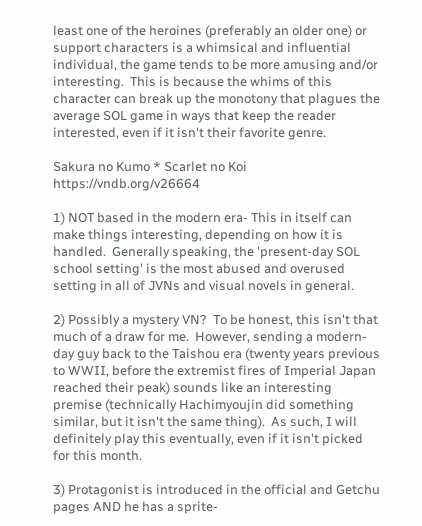least one of the heroines (preferably an older one) or support characters is a whimsical and influential individual, the game tends to be more amusing and/or interesting.  This is because the whims of this character can break up the monotony that plagues the average SOL game in ways that keep the reader interested, even if it isn't their favorite genre.

Sakura no Kumo * Scarlet no Koi https://vndb.org/v26664

1) NOT based in the modern era- This in itself can make things interesting, depending on how it is handled.  Generally speaking, the 'present-day SOL school setting' is the most abused and overused setting in all of JVNs and visual novels in general.

2) Possibly a mystery VN?  To be honest, this isn't that much of a draw for me.  However, sending a modern-day guy back to the Taishou era (twenty years previous to WWII, before the extremist fires of Imperial Japan reached their peak) sounds like an interesting premise (technically Hachimyoujin did something similar, but it isn't the same thing).  As such, I will definitely play this eventually, even if it isn't picked for this month.

3) Protagonist is introduced in the official and Getchu pages AND he has a sprite-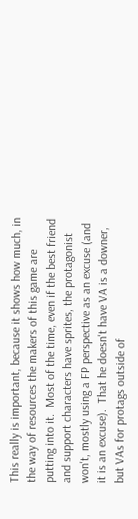This really is important, because it shows how much, in the way of resources the makers of this game are putting into it.  Most of the time, even if the best friend and support characters have sprites, the protagonist won't, mostly using a FP perspective as an excuse (and it is an excuse).  That he doesn't have VA is a downer, but VAs for protags outside of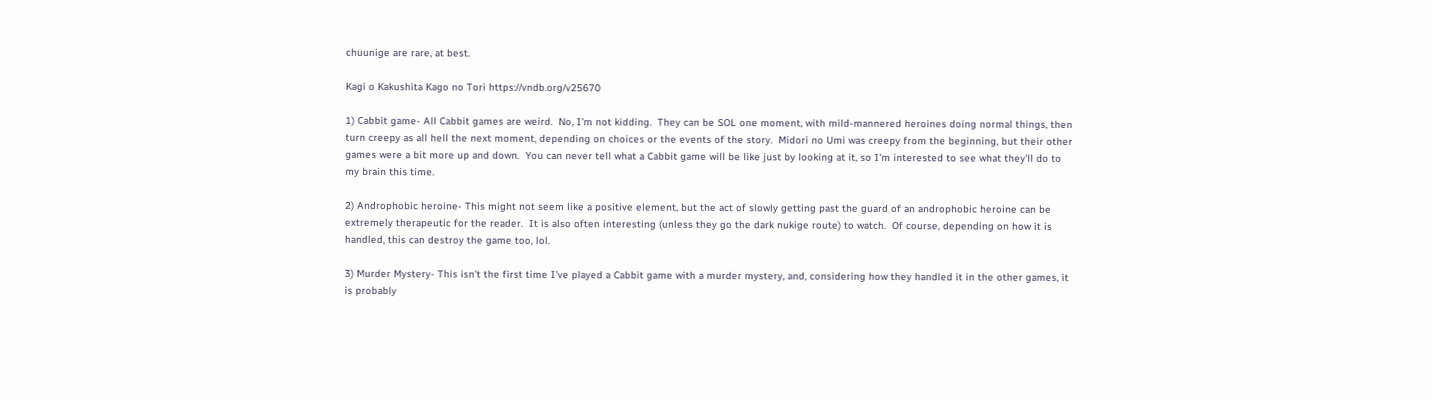chuunige are rare, at best.

Kagi o Kakushita Kago no Tori https://vndb.org/v25670

1) Cabbit game- All Cabbit games are weird.  No, I'm not kidding.  They can be SOL one moment, with mild-mannered heroines doing normal things, then turn creepy as all hell the next moment, depending on choices or the events of the story.  Midori no Umi was creepy from the beginning, but their other games were a bit more up and down.  You can never tell what a Cabbit game will be like just by looking at it, so I'm interested to see what they'll do to my brain this time.

2) Androphobic heroine- This might not seem like a positive element, but the act of slowly getting past the guard of an androphobic heroine can be extremely therapeutic for the reader.  It is also often interesting (unless they go the dark nukige route) to watch.  Of course, depending on how it is handled, this can destroy the game too, lol.

3) Murder Mystery- This isn't the first time I've played a Cabbit game with a murder mystery, and, considering how they handled it in the other games, it is probably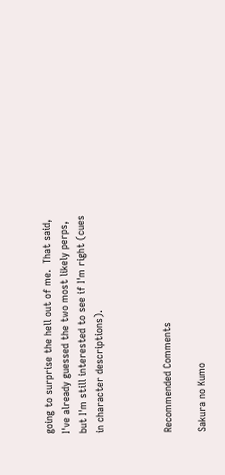going to surprise the hell out of me.  That said, I've already guessed the two most likely perps, but I'm still interested to see if I'm right (cues in character descriptions).



Recommended Comments

Sakura no Kumo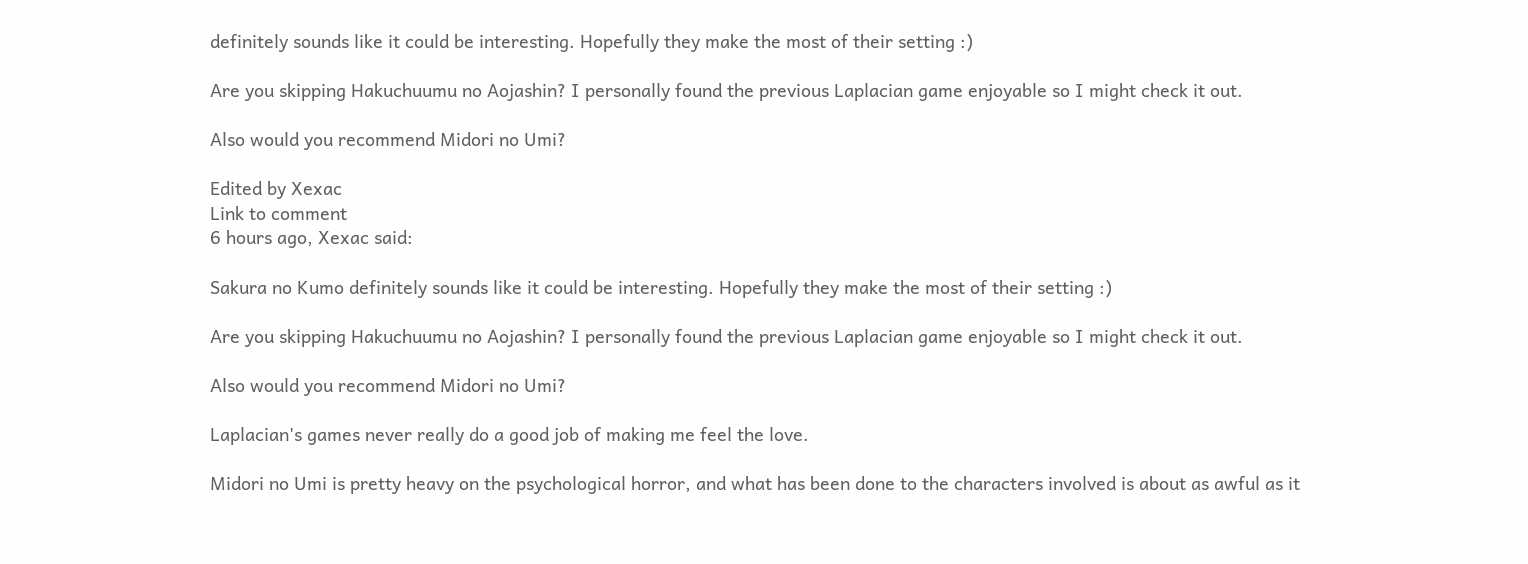definitely sounds like it could be interesting. Hopefully they make the most of their setting :)

Are you skipping Hakuchuumu no Aojashin? I personally found the previous Laplacian game enjoyable so I might check it out.

Also would you recommend Midori no Umi?

Edited by Xexac
Link to comment
6 hours ago, Xexac said:

Sakura no Kumo definitely sounds like it could be interesting. Hopefully they make the most of their setting :)

Are you skipping Hakuchuumu no Aojashin? I personally found the previous Laplacian game enjoyable so I might check it out.

Also would you recommend Midori no Umi?

Laplacian's games never really do a good job of making me feel the love.

Midori no Umi is pretty heavy on the psychological horror, and what has been done to the characters involved is about as awful as it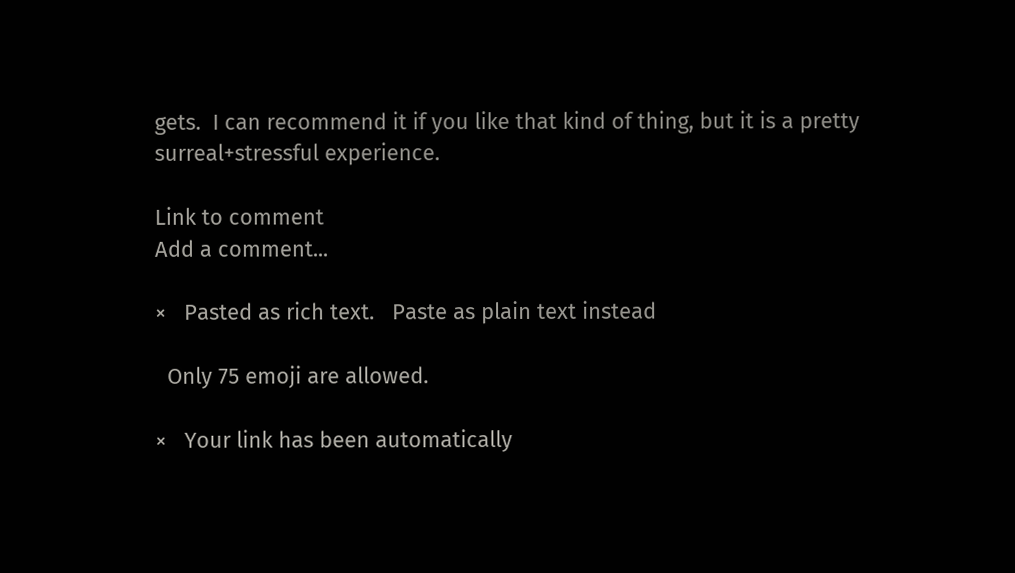gets.  I can recommend it if you like that kind of thing, but it is a pretty surreal+stressful experience.

Link to comment
Add a comment...

×   Pasted as rich text.   Paste as plain text instead

  Only 75 emoji are allowed.

×   Your link has been automatically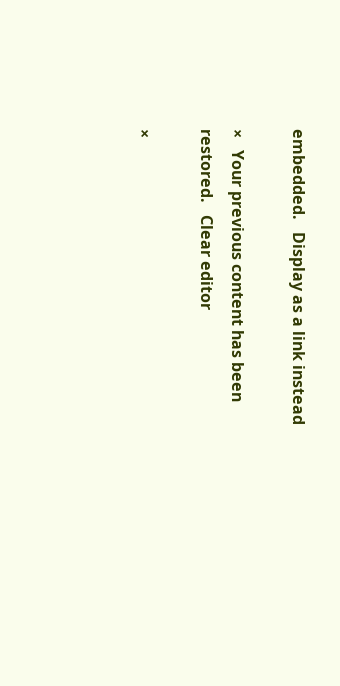embedded.   Display as a link instead

×   Your previous content has been restored.   Clear editor

×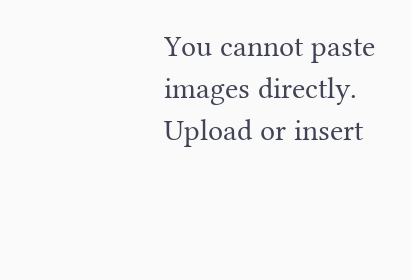You cannot paste images directly. Upload or insert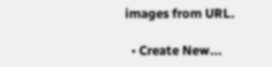images from URL.

  • Create New...